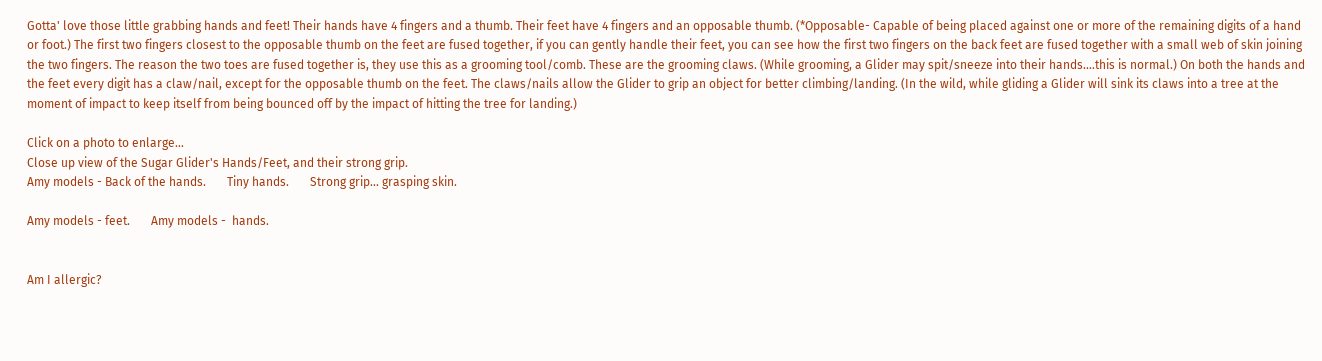Gotta' love those little grabbing hands and feet! Their hands have 4 fingers and a thumb. Their feet have 4 fingers and an opposable thumb. (*Opposable- Capable of being placed against one or more of the remaining digits of a hand or foot.) The first two fingers closest to the opposable thumb on the feet are fused together, if you can gently handle their feet, you can see how the first two fingers on the back feet are fused together with a small web of skin joining the two fingers. The reason the two toes are fused together is, they use this as a grooming tool/comb. These are the grooming claws. (While grooming, a Glider may spit/sneeze into their hands....this is normal.) On both the hands and the feet every digit has a claw/nail, except for the opposable thumb on the feet. The claws/nails allow the Glider to grip an object for better climbing/landing. (In the wild, while gliding a Glider will sink its claws into a tree at the moment of impact to keep itself from being bounced off by the impact of hitting the tree for landing.)

Click on a photo to enlarge...
Close up view of the Sugar Glider's Hands/Feet, and their strong grip.
Amy models - Back of the hands.       Tiny hands.       Strong grip... grasping skin.

Amy models - feet.       Amy models -  hands.


Am I allergic?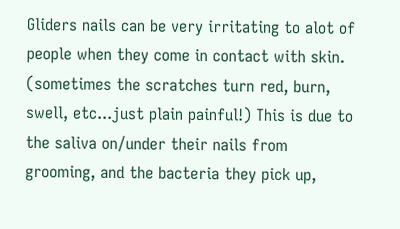Gliders nails can be very irritating to alot of people when they come in contact with skin. (sometimes the scratches turn red, burn, swell, etc...just plain painful!) This is due to the saliva on/under their nails from grooming, and the bacteria they pick up,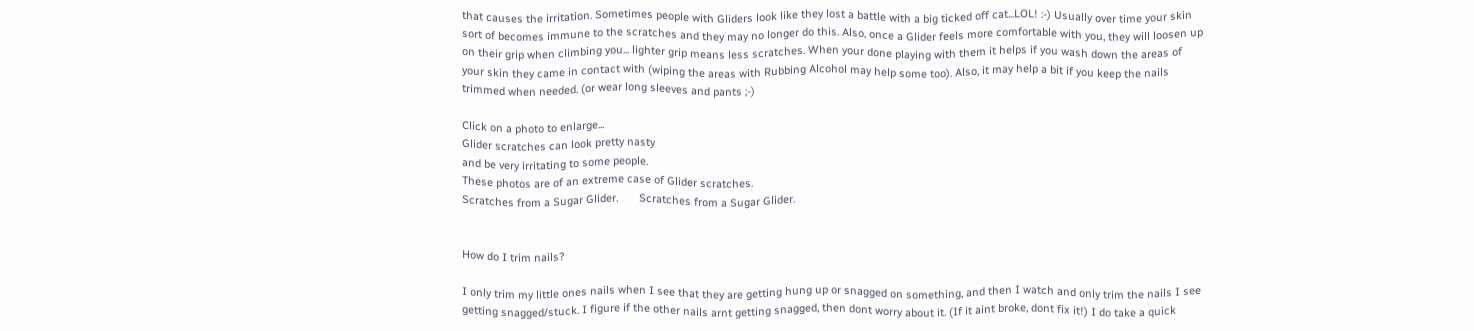that causes the irritation. Sometimes people with Gliders look like they lost a battle with a big ticked off cat...LOL! :-) Usually over time your skin sort of becomes immune to the scratches and they may no longer do this. Also, once a Glider feels more comfortable with you, they will loosen up on their grip when climbing you... lighter grip means less scratches. When your done playing with them it helps if you wash down the areas of your skin they came in contact with (wiping the areas with Rubbing Alcohol may help some too). Also, it may help a bit if you keep the nails trimmed when needed. (or wear long sleeves and pants ;-)

Click on a photo to enlarge...
Glider scratches can look pretty nasty
and be very irritating to some people.
These photos are of an extreme case of Glider scratches.
Scratches from a Sugar Glider.       Scratches from a Sugar Glider.


How do I trim nails?

I only trim my little ones nails when I see that they are getting hung up or snagged on something, and then I watch and only trim the nails I see getting snagged/stuck. I figure if the other nails arnt getting snagged, then dont worry about it. (If it aint broke, dont fix it!) I do take a quick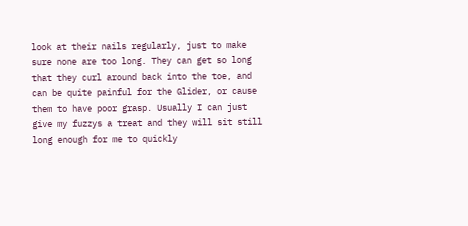look at their nails regularly, just to make sure none are too long. They can get so long that they curl around back into the toe, and can be quite painful for the Glider, or cause them to have poor grasp. Usually I can just give my fuzzys a treat and they will sit still long enough for me to quickly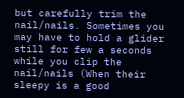but carefully trim the nail/nails. Sometimes you may have to hold a glider still for few a seconds while you clip the nail/nails (When their sleepy is a good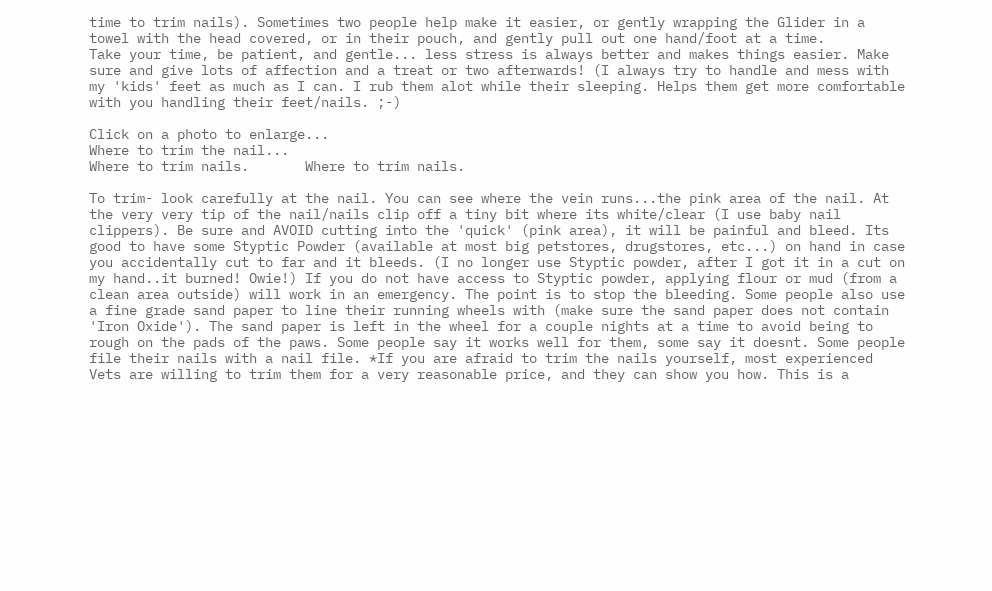time to trim nails). Sometimes two people help make it easier, or gently wrapping the Glider in a towel with the head covered, or in their pouch, and gently pull out one hand/foot at a time.
Take your time, be patient, and gentle... less stress is always better and makes things easier. Make sure and give lots of affection and a treat or two afterwards! (I always try to handle and mess with my 'kids' feet as much as I can. I rub them alot while their sleeping. Helps them get more comfortable with you handling their feet/nails. ;-)

Click on a photo to enlarge...
Where to trim the nail...
Where to trim nails.       Where to trim nails.

To trim- look carefully at the nail. You can see where the vein runs...the pink area of the nail. At the very very tip of the nail/nails clip off a tiny bit where its white/clear (I use baby nail clippers). Be sure and AVOID cutting into the 'quick' (pink area), it will be painful and bleed. Its good to have some Styptic Powder (available at most big petstores, drugstores, etc...) on hand in case you accidentally cut to far and it bleeds. (I no longer use Styptic powder, after I got it in a cut on my hand..it burned! Owie!) If you do not have access to Styptic powder, applying flour or mud (from a clean area outside) will work in an emergency. The point is to stop the bleeding. Some people also use a fine grade sand paper to line their running wheels with (make sure the sand paper does not contain 'Iron Oxide'). The sand paper is left in the wheel for a couple nights at a time to avoid being to rough on the pads of the paws. Some people say it works well for them, some say it doesnt. Some people file their nails with a nail file. *If you are afraid to trim the nails yourself, most experienced Vets are willing to trim them for a very reasonable price, and they can show you how. This is a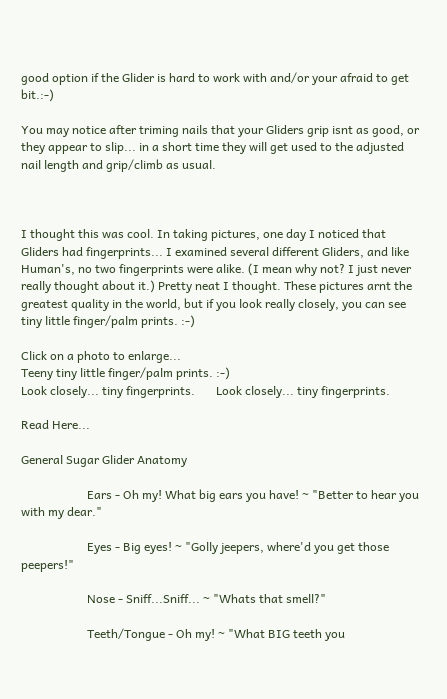good option if the Glider is hard to work with and/or your afraid to get bit.:-)

You may notice after triming nails that your Gliders grip isnt as good, or they appear to slip... in a short time they will get used to the adjusted nail length and grip/climb as usual.



I thought this was cool. In taking pictures, one day I noticed that Gliders had fingerprints... I examined several different Gliders, and like Human's, no two fingerprints were alike. (I mean why not? I just never really thought about it.) Pretty neat I thought. These pictures arnt the greatest quality in the world, but if you look really closely, you can see tiny little finger/palm prints. :-)

Click on a photo to enlarge...
Teeny tiny little finger/palm prints. :-)
Look closely... tiny fingerprints.       Look closely... tiny fingerprints.

Read Here...

General Sugar Glider Anatomy

                      Ears - Oh my! What big ears you have! ~ "Better to hear you with my dear."

                      Eyes - Big eyes! ~ "Golly jeepers, where'd you get those peepers!"

                      Nose - Sniff...Sniff... ~ "Whats that smell?"

                      Teeth/Tongue - Oh my! ~ "What BIG teeth you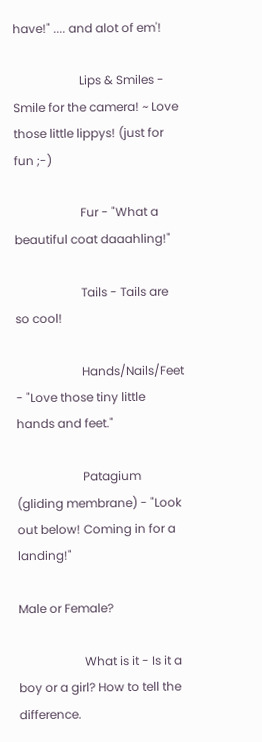have!" .... and alot of em'!

                      Lips & Smiles - Smile for the camera! ~ Love those little lippys! (just for fun ;-)

                      Fur - "What a beautiful coat daaahling!"

                      Tails - Tails are so cool!

                      Hands/Nails/Feet - "Love those tiny little hands and feet."

                      Patagium (gliding membrane) - "Look out below! Coming in for a landing!"

Male or Female?

                      What is it - Is it a boy or a girl? How to tell the difference.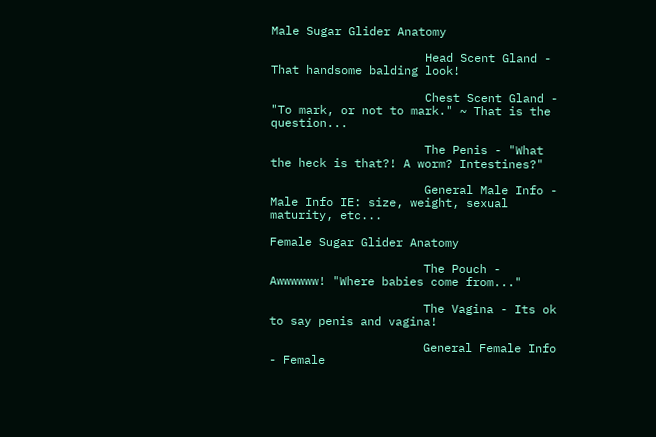Male Sugar Glider Anatomy

                      Head Scent Gland - That handsome balding look!

                      Chest Scent Gland - "To mark, or not to mark." ~ That is the question...

                      The Penis - "What the heck is that?! A worm? Intestines?"

                      General Male Info - Male Info IE: size, weight, sexual maturity, etc...

Female Sugar Glider Anatomy

                      The Pouch - Awwwwww! "Where babies come from..."

                      The Vagina - Its ok to say penis and vagina!

                      General Female Info - Female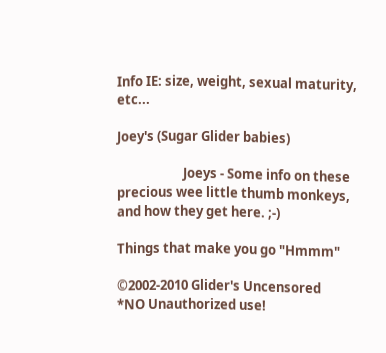Info IE: size, weight, sexual maturity, etc...

Joey's (Sugar Glider babies)

                      Joeys - Some info on these precious wee little thumb monkeys, and how they get here. ;-)

Things that make you go "Hmmm"

©2002-2010 Glider's Uncensored
*NO Unauthorized use!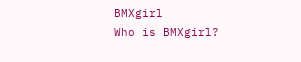BMXgirl
Who is BMXgirl?